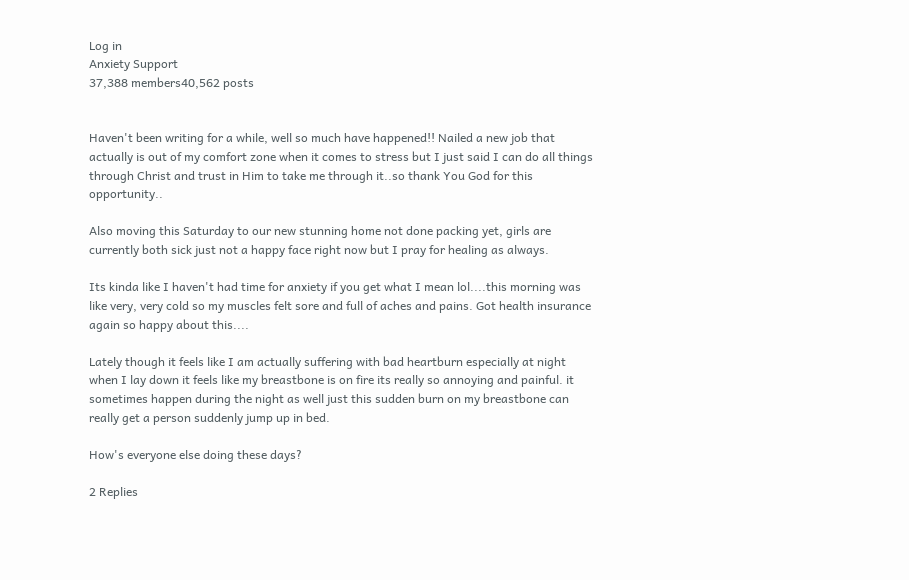Log in
Anxiety Support
37,388 members40,562 posts


Haven't been writing for a while, well so much have happened!! Nailed a new job that actually is out of my comfort zone when it comes to stress but I just said I can do all things through Christ and trust in Him to take me through it..so thank You God for this opportunity..

Also moving this Saturday to our new stunning home not done packing yet, girls are currently both sick just not a happy face right now but I pray for healing as always.

Its kinda like I haven't had time for anxiety if you get what I mean lol....this morning was like very, very cold so my muscles felt sore and full of aches and pains. Got health insurance again so happy about this....

Lately though it feels like I am actually suffering with bad heartburn especially at night when I lay down it feels like my breastbone is on fire its really so annoying and painful. it sometimes happen during the night as well just this sudden burn on my breastbone can really get a person suddenly jump up in bed.

How's everyone else doing these days?

2 Replies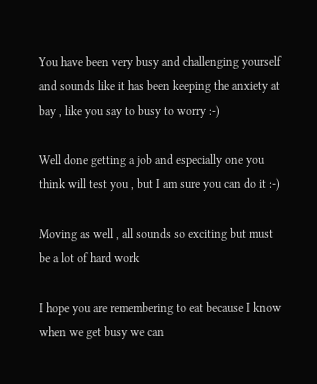You have been very busy and challenging yourself and sounds like it has been keeping the anxiety at bay , like you say to busy to worry :-)

Well done getting a job and especially one you think will test you , but I am sure you can do it :-)

Moving as well , all sounds so exciting but must be a lot of hard work

I hope you are remembering to eat because I know when we get busy we can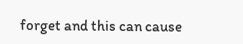forget and this can cause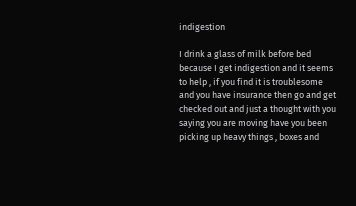indigestion

I drink a glass of milk before bed because I get indigestion and it seems to help , if you find it is troublesome and you have insurance then go and get checked out and just a thought with you saying you are moving have you been picking up heavy things , boxes and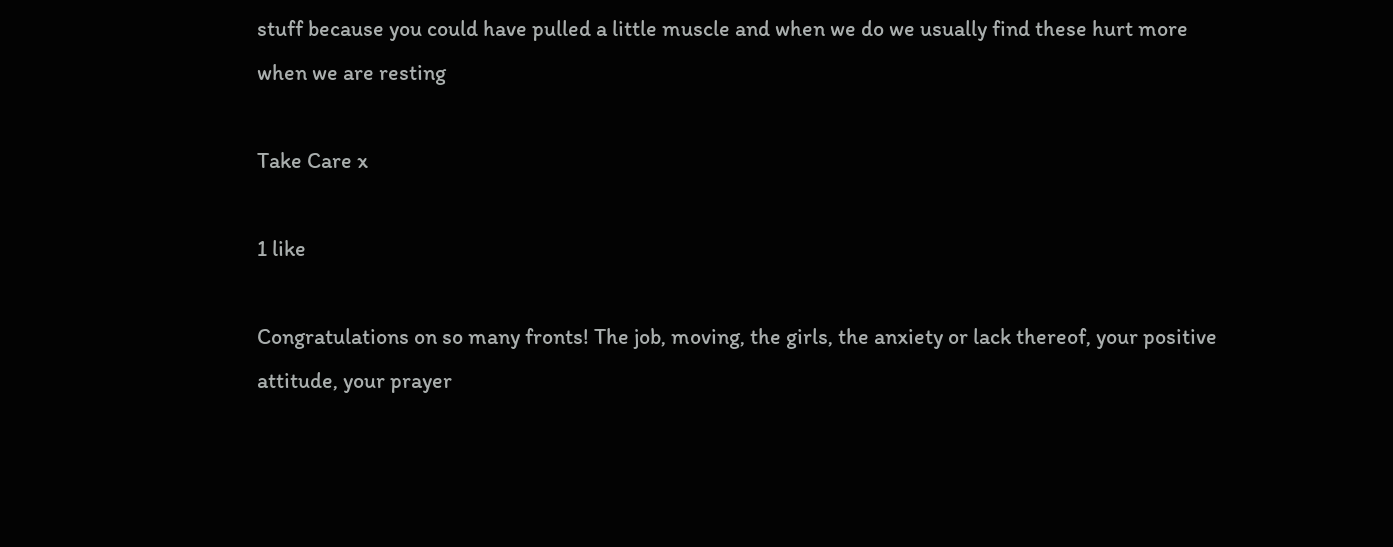stuff because you could have pulled a little muscle and when we do we usually find these hurt more when we are resting

Take Care x

1 like

Congratulations on so many fronts! The job, moving, the girls, the anxiety or lack thereof, your positive attitude, your prayer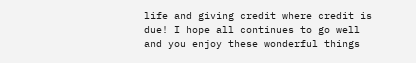life and giving credit where credit is due! I hope all continues to go well and you enjoy these wonderful things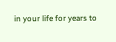in your life for years to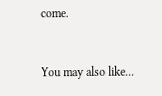come.


You may also like...